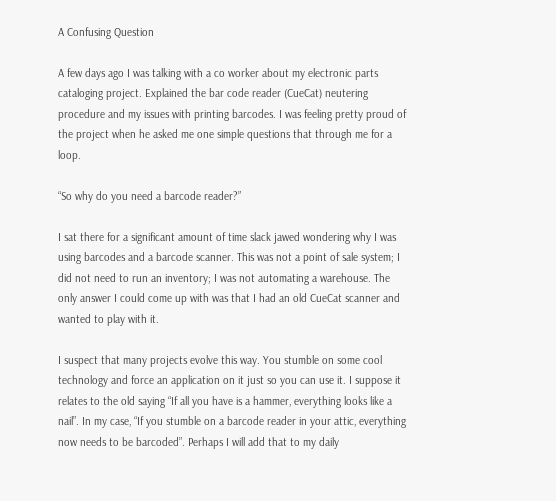A Confusing Question

A few days ago I was talking with a co worker about my electronic parts cataloging project. Explained the bar code reader (CueCat) neutering procedure and my issues with printing barcodes. I was feeling pretty proud of the project when he asked me one simple questions that through me for a loop.

“So why do you need a barcode reader?”

I sat there for a significant amount of time slack jawed wondering why I was using barcodes and a barcode scanner. This was not a point of sale system; I did not need to run an inventory; I was not automating a warehouse. The only answer I could come up with was that I had an old CueCat scanner and wanted to play with it.

I suspect that many projects evolve this way. You stumble on some cool technology and force an application on it just so you can use it. I suppose it relates to the old saying “If all you have is a hammer, everything looks like a nail”. In my case, “If you stumble on a barcode reader in your attic, everything now needs to be barcoded”. Perhaps I will add that to my daily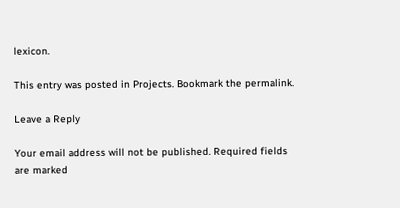lexicon.

This entry was posted in Projects. Bookmark the permalink.

Leave a Reply

Your email address will not be published. Required fields are marked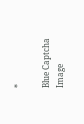*

Blue Captcha Image